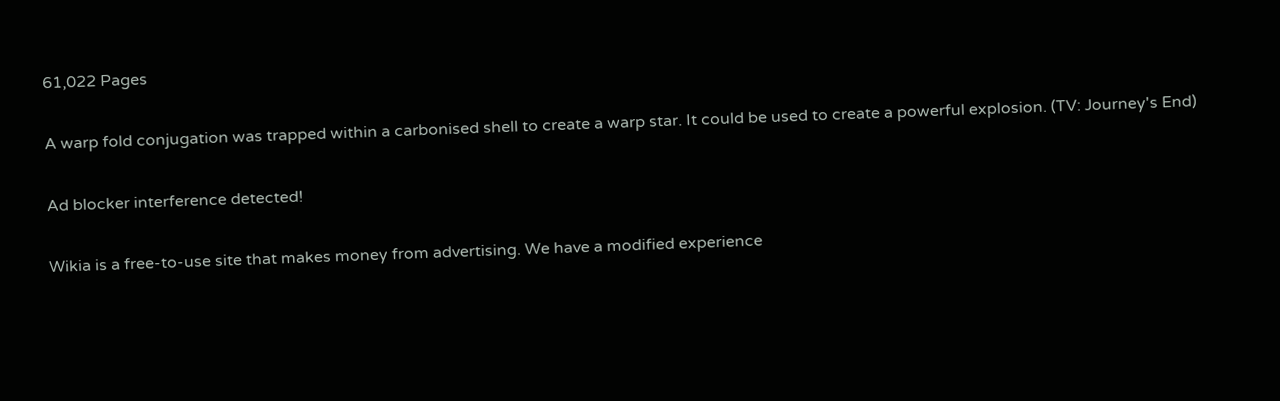61,022 Pages

A warp fold conjugation was trapped within a carbonised shell to create a warp star. It could be used to create a powerful explosion. (TV: Journey's End)

Ad blocker interference detected!

Wikia is a free-to-use site that makes money from advertising. We have a modified experience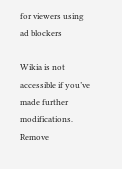for viewers using ad blockers

Wikia is not accessible if you’ve made further modifications. Remove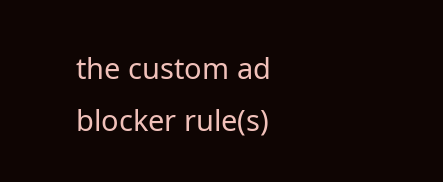the custom ad blocker rule(s)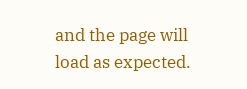and the page will load as expected.